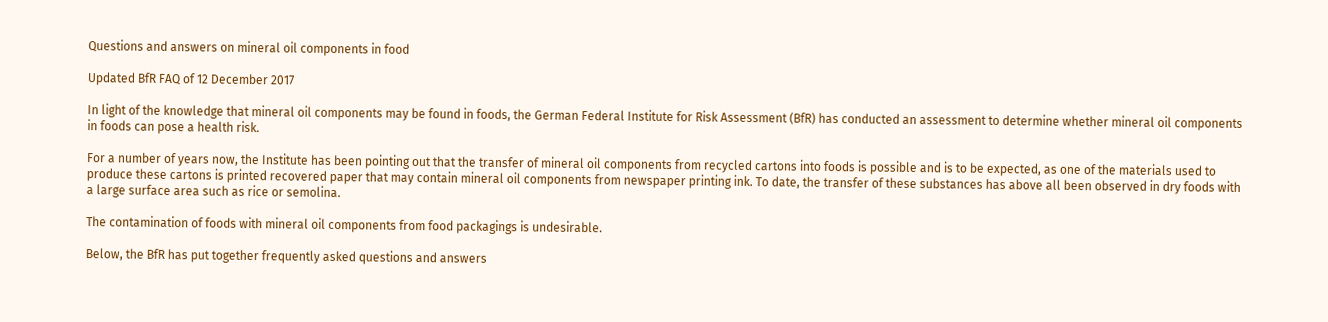Questions and answers on mineral oil components in food

Updated BfR FAQ of 12 December 2017

In light of the knowledge that mineral oil components may be found in foods, the German Federal Institute for Risk Assessment (BfR) has conducted an assessment to determine whether mineral oil components in foods can pose a health risk.

For a number of years now, the Institute has been pointing out that the transfer of mineral oil components from recycled cartons into foods is possible and is to be expected, as one of the materials used to produce these cartons is printed recovered paper that may contain mineral oil components from newspaper printing ink. To date, the transfer of these substances has above all been observed in dry foods with a large surface area such as rice or semolina.

The contamination of foods with mineral oil components from food packagings is undesirable.

Below, the BfR has put together frequently asked questions and answers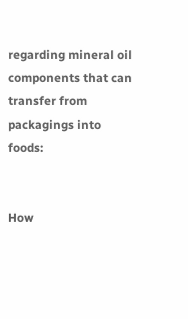regarding mineral oil components that can transfer from packagings into foods:


How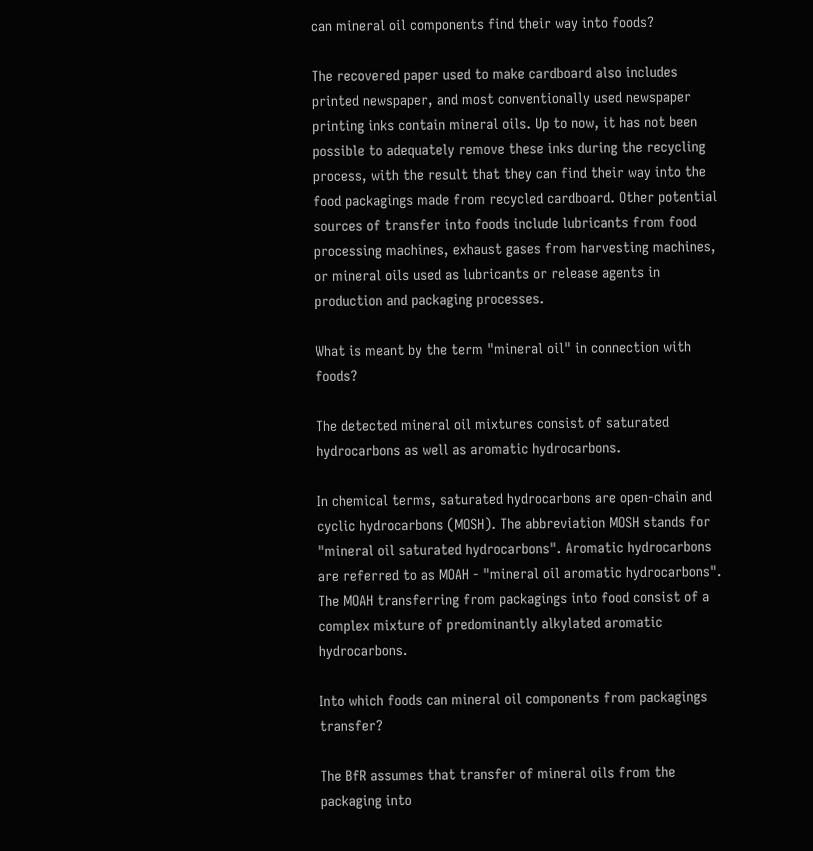can mineral oil components find their way into foods?

The recovered paper used to make cardboard also includes printed newspaper, and most conventionally used newspaper printing inks contain mineral oils. Up to now, it has not been possible to adequately remove these inks during the recycling process, with the result that they can find their way into the food packagings made from recycled cardboard. Other potential sources of transfer into foods include lubricants from food processing machines, exhaust gases from harvesting machines, or mineral oils used as lubricants or release agents in production and packaging processes.

What is meant by the term "mineral oil" in connection with foods?

The detected mineral oil mixtures consist of saturated hydrocarbons as well as aromatic hydrocarbons.

In chemical terms, saturated hydrocarbons are open-chain and cyclic hydrocarbons (MOSH). The abbreviation MOSH stands for "mineral oil saturated hydrocarbons". Aromatic hydrocarbons are referred to as MOAH - "mineral oil aromatic hydrocarbons". The MOAH transferring from packagings into food consist of a complex mixture of predominantly alkylated aromatic hydrocarbons.

Into which foods can mineral oil components from packagings transfer?

The BfR assumes that transfer of mineral oils from the packaging into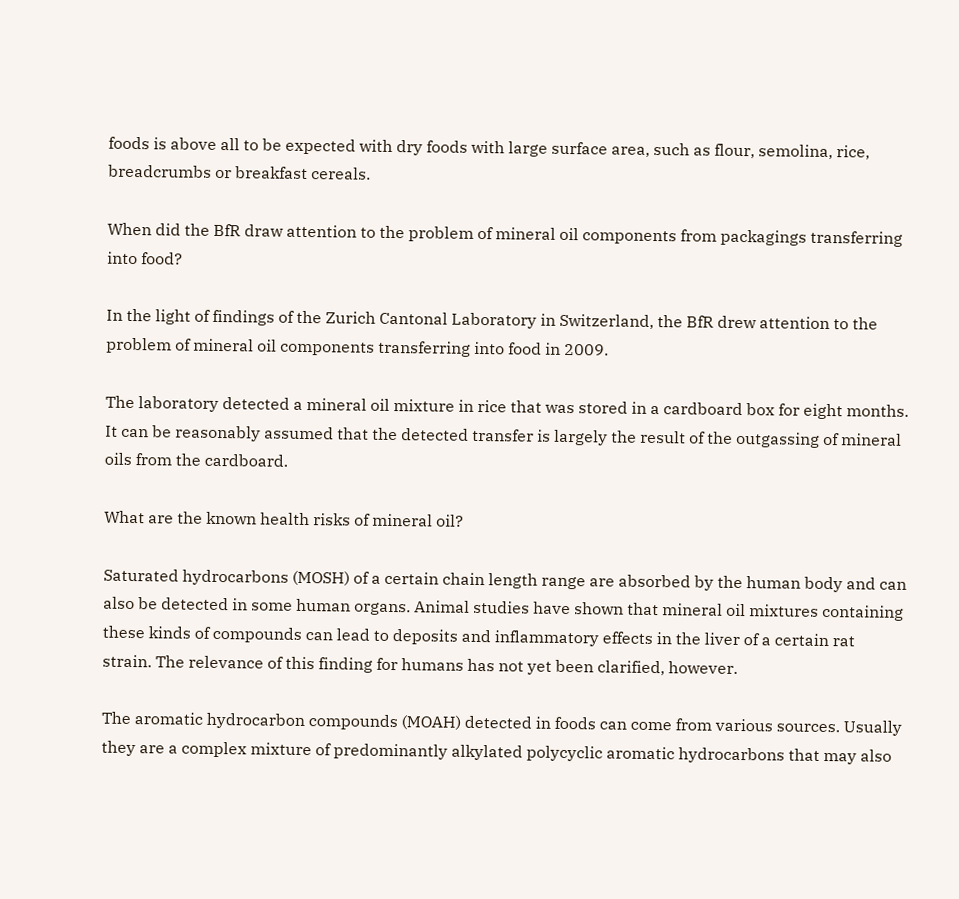foods is above all to be expected with dry foods with large surface area, such as flour, semolina, rice, breadcrumbs or breakfast cereals.

When did the BfR draw attention to the problem of mineral oil components from packagings transferring into food?

In the light of findings of the Zurich Cantonal Laboratory in Switzerland, the BfR drew attention to the problem of mineral oil components transferring into food in 2009.

The laboratory detected a mineral oil mixture in rice that was stored in a cardboard box for eight months. It can be reasonably assumed that the detected transfer is largely the result of the outgassing of mineral oils from the cardboard.

What are the known health risks of mineral oil?

Saturated hydrocarbons (MOSH) of a certain chain length range are absorbed by the human body and can also be detected in some human organs. Animal studies have shown that mineral oil mixtures containing these kinds of compounds can lead to deposits and inflammatory effects in the liver of a certain rat strain. The relevance of this finding for humans has not yet been clarified, however.

The aromatic hydrocarbon compounds (MOAH) detected in foods can come from various sources. Usually they are a complex mixture of predominantly alkylated polycyclic aromatic hydrocarbons that may also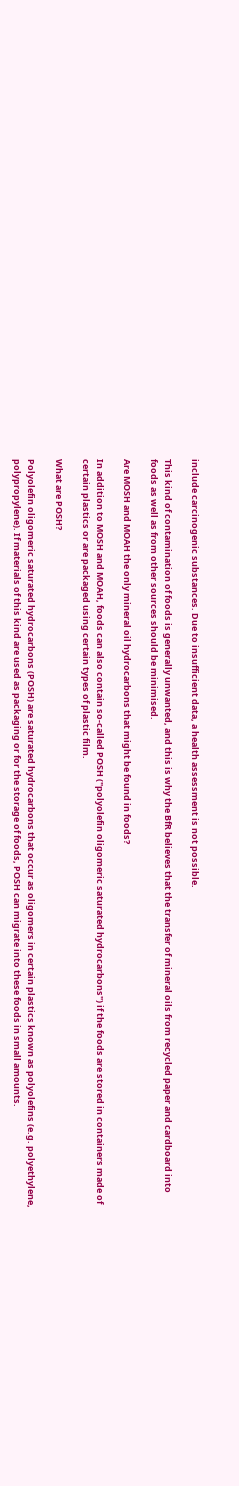include carcinogenic substances. Due to insufficient data, a health assessment is not possible.

This kind of contamination of foods is generally unwanted, and this is why the BfR believes that the transfer of mineral oils from recycled paper and cardboard into foods as well as from other sources should be minimised.

Are MOSH and MOAH the only mineral oil hydrocarbons that might be found in foods?

In addition to MOSH and MOAH, foods can also contain so-called POSH ("polyolefin oligomeric saturated hydrocarbons") if the foods are stored in containers made of certain plastics or are packaged using certain types of plastic film.

What are POSH?

Polyolefin oligomeric saturated hydrocarbons (POSH) are saturated hydrocarbons that occur as oligomers in certain plastics known as polyolefins (e.g. polyethylene, polypropylene). If materials of this kind are used as packaging or for the storage of foods, POSH can migrate into these foods in small amounts.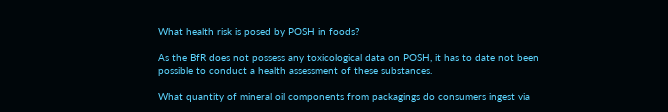What health risk is posed by POSH in foods?

As the BfR does not possess any toxicological data on POSH, it has to date not been possible to conduct a health assessment of these substances.

What quantity of mineral oil components from packagings do consumers ingest via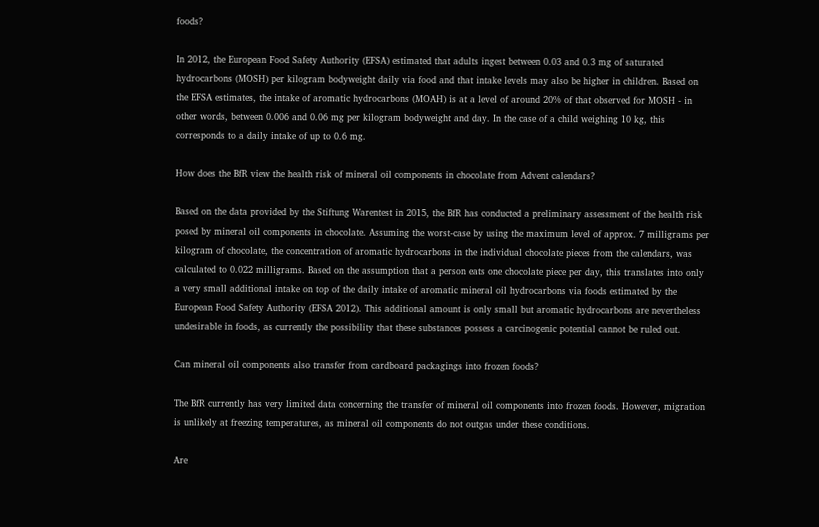foods?

In 2012, the European Food Safety Authority (EFSA) estimated that adults ingest between 0.03 and 0.3 mg of saturated hydrocarbons (MOSH) per kilogram bodyweight daily via food and that intake levels may also be higher in children. Based on the EFSA estimates, the intake of aromatic hydrocarbons (MOAH) is at a level of around 20% of that observed for MOSH - in other words, between 0.006 and 0.06 mg per kilogram bodyweight and day. In the case of a child weighing 10 kg, this corresponds to a daily intake of up to 0.6 mg.

How does the BfR view the health risk of mineral oil components in chocolate from Advent calendars?

Based on the data provided by the Stiftung Warentest in 2015, the BfR has conducted a preliminary assessment of the health risk posed by mineral oil components in chocolate. Assuming the worst-case by using the maximum level of approx. 7 milligrams per kilogram of chocolate, the concentration of aromatic hydrocarbons in the individual chocolate pieces from the calendars, was calculated to 0.022 milligrams. Based on the assumption that a person eats one chocolate piece per day, this translates into only a very small additional intake on top of the daily intake of aromatic mineral oil hydrocarbons via foods estimated by the European Food Safety Authority (EFSA 2012). This additional amount is only small but aromatic hydrocarbons are nevertheless undesirable in foods, as currently the possibility that these substances possess a carcinogenic potential cannot be ruled out.

Can mineral oil components also transfer from cardboard packagings into frozen foods?

The BfR currently has very limited data concerning the transfer of mineral oil components into frozen foods. However, migration is unlikely at freezing temperatures, as mineral oil components do not outgas under these conditions.

Are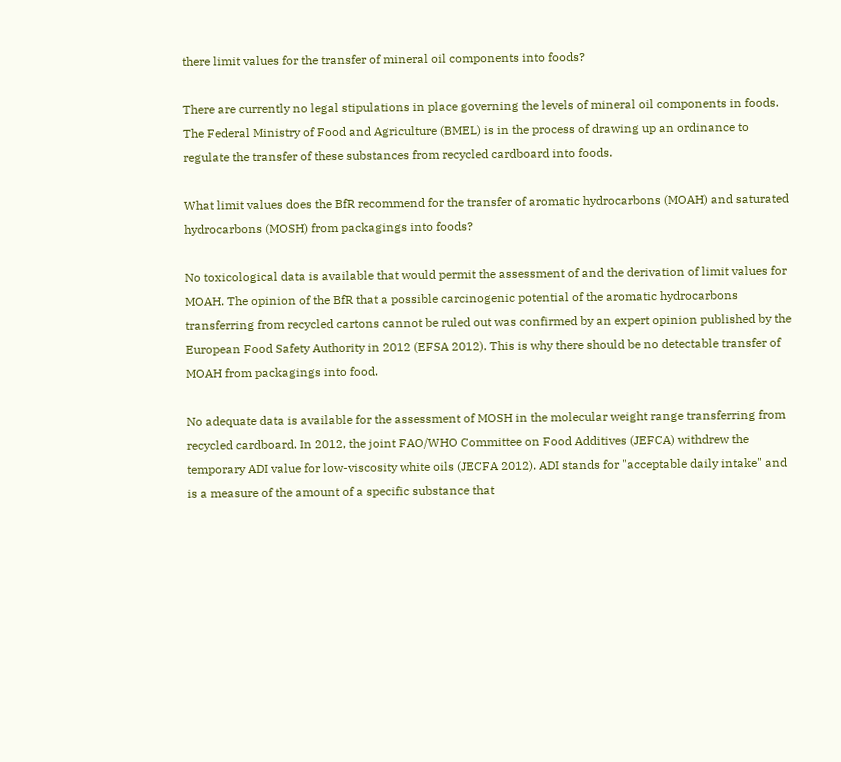there limit values for the transfer of mineral oil components into foods?

There are currently no legal stipulations in place governing the levels of mineral oil components in foods. The Federal Ministry of Food and Agriculture (BMEL) is in the process of drawing up an ordinance to regulate the transfer of these substances from recycled cardboard into foods.

What limit values does the BfR recommend for the transfer of aromatic hydrocarbons (MOAH) and saturated hydrocarbons (MOSH) from packagings into foods?

No toxicological data is available that would permit the assessment of and the derivation of limit values for MOAH. The opinion of the BfR that a possible carcinogenic potential of the aromatic hydrocarbons transferring from recycled cartons cannot be ruled out was confirmed by an expert opinion published by the European Food Safety Authority in 2012 (EFSA 2012). This is why there should be no detectable transfer of MOAH from packagings into food.

No adequate data is available for the assessment of MOSH in the molecular weight range transferring from recycled cardboard. In 2012, the joint FAO/WHO Committee on Food Additives (JEFCA) withdrew the temporary ADI value for low-viscosity white oils (JECFA 2012). ADI stands for "acceptable daily intake" and is a measure of the amount of a specific substance that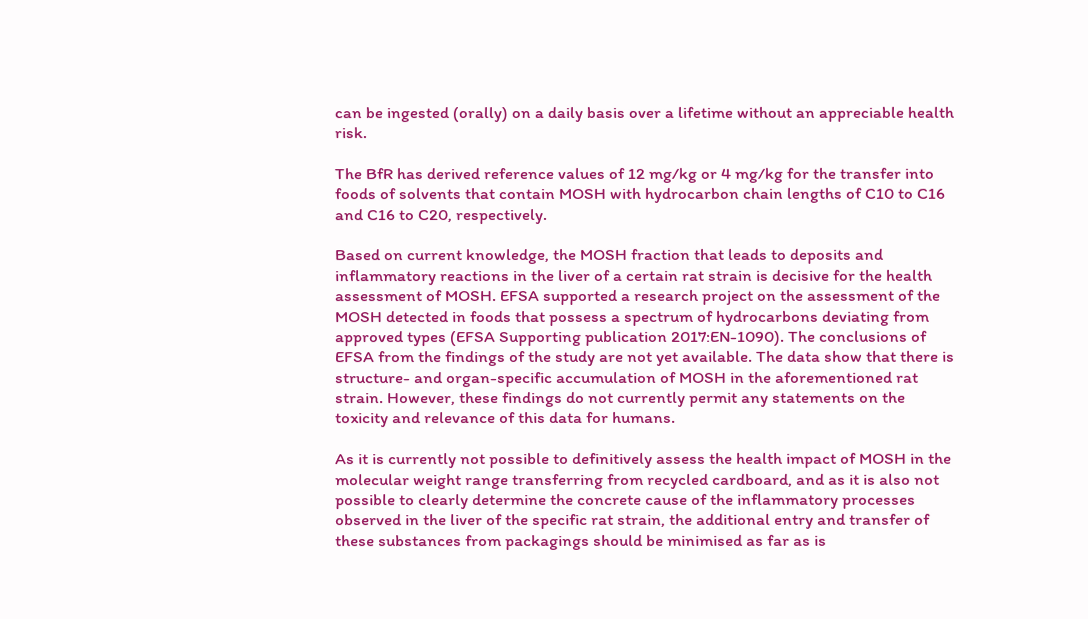can be ingested (orally) on a daily basis over a lifetime without an appreciable health risk.

The BfR has derived reference values of 12 mg/kg or 4 mg/kg for the transfer into foods of solvents that contain MOSH with hydrocarbon chain lengths of C10 to C16 and C16 to C20, respectively.

Based on current knowledge, the MOSH fraction that leads to deposits and inflammatory reactions in the liver of a certain rat strain is decisive for the health assessment of MOSH. EFSA supported a research project on the assessment of the MOSH detected in foods that possess a spectrum of hydrocarbons deviating from approved types (EFSA Supporting publication 2017:EN-1090). The conclusions of EFSA from the findings of the study are not yet available. The data show that there is structure- and organ-specific accumulation of MOSH in the aforementioned rat strain. However, these findings do not currently permit any statements on the toxicity and relevance of this data for humans.

As it is currently not possible to definitively assess the health impact of MOSH in the molecular weight range transferring from recycled cardboard, and as it is also not possible to clearly determine the concrete cause of the inflammatory processes observed in the liver of the specific rat strain, the additional entry and transfer of these substances from packagings should be minimised as far as is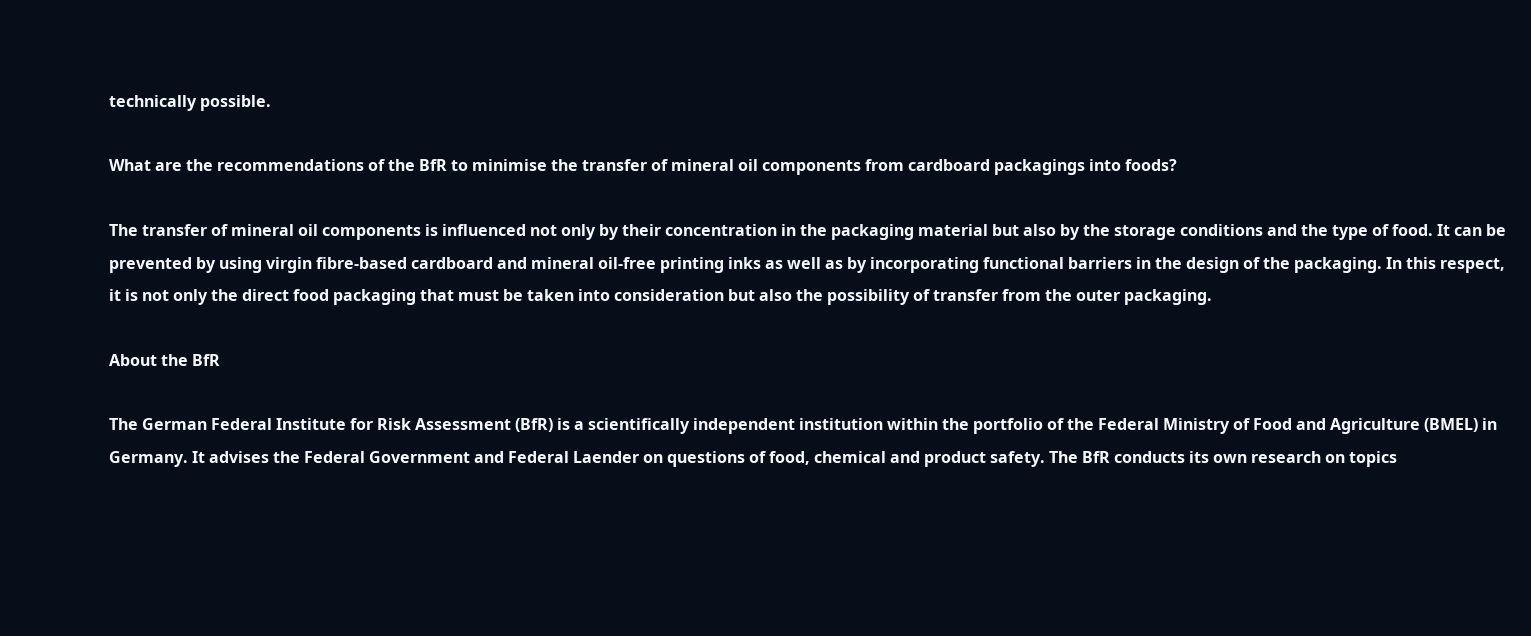technically possible.

What are the recommendations of the BfR to minimise the transfer of mineral oil components from cardboard packagings into foods?

The transfer of mineral oil components is influenced not only by their concentration in the packaging material but also by the storage conditions and the type of food. It can be prevented by using virgin fibre-based cardboard and mineral oil-free printing inks as well as by incorporating functional barriers in the design of the packaging. In this respect, it is not only the direct food packaging that must be taken into consideration but also the possibility of transfer from the outer packaging.

About the BfR

The German Federal Institute for Risk Assessment (BfR) is a scientifically independent institution within the portfolio of the Federal Ministry of Food and Agriculture (BMEL) in Germany. It advises the Federal Government and Federal Laender on questions of food, chemical and product safety. The BfR conducts its own research on topics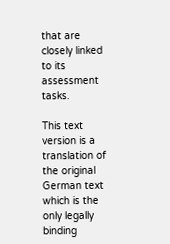that are closely linked to its assessment tasks.

This text version is a translation of the original German text which is the only legally binding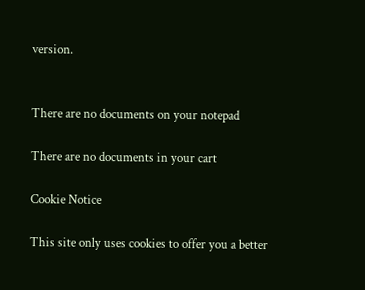version.


There are no documents on your notepad

There are no documents in your cart

Cookie Notice

This site only uses cookies to offer you a better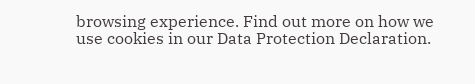browsing experience. Find out more on how we use cookies in our Data Protection Declaration.